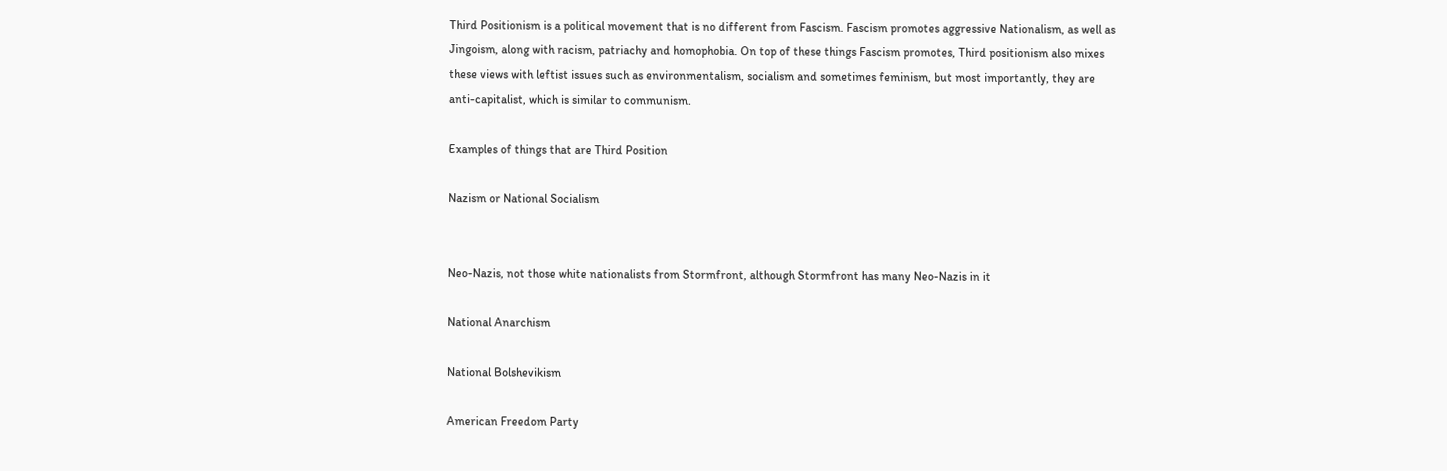Third Positionism is a political movement that is no different from Fascism. Fascism promotes aggressive Nationalism, as well as Jingoism, along with racism, patriachy and homophobia. On top of these things Fascism promotes, Third positionism also mixes these views with leftist issues such as environmentalism, socialism and sometimes feminism, but most importantly, they are anti-capitalist, which is similar to communism.

Examples of things that are Third Position

Nazism or National Socialism


Neo-Nazis, not those white nationalists from Stormfront, although Stormfront has many Neo-Nazis in it

National Anarchism

National Bolshevikism

American Freedom Party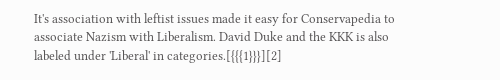It's association with leftist issues made it easy for Conservapedia to associate Nazism with Liberalism. David Duke and the KKK is also labeled under 'Liberal' in categories.[{{{1}}}][2]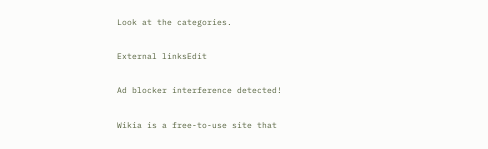Look at the categories.

External linksEdit

Ad blocker interference detected!

Wikia is a free-to-use site that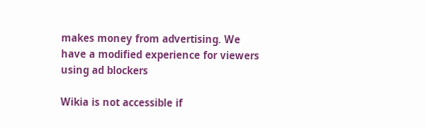makes money from advertising. We have a modified experience for viewers using ad blockers

Wikia is not accessible if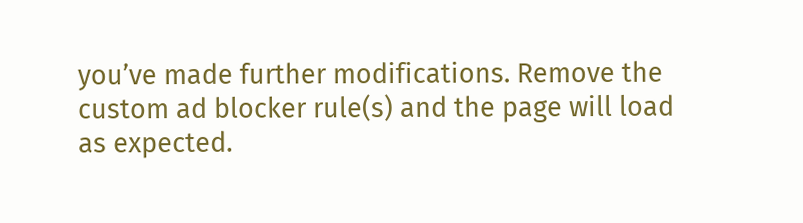you’ve made further modifications. Remove the custom ad blocker rule(s) and the page will load as expected.